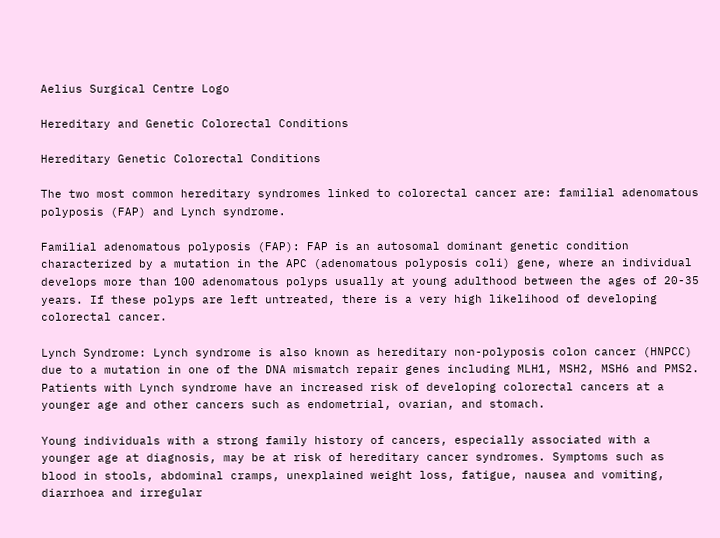Aelius Surgical Centre Logo

Hereditary and Genetic Colorectal Conditions

Hereditary Genetic Colorectal Conditions

The two most common hereditary syndromes linked to colorectal cancer are: familial adenomatous polyposis (FAP) and Lynch syndrome.

Familial adenomatous polyposis (FAP): FAP is an autosomal dominant genetic condition characterized by a mutation in the APC (adenomatous polyposis coli) gene, where an individual develops more than 100 adenomatous polyps usually at young adulthood between the ages of 20-35 years. If these polyps are left untreated, there is a very high likelihood of developing colorectal cancer.

Lynch Syndrome: Lynch syndrome is also known as hereditary non-polyposis colon cancer (HNPCC) due to a mutation in one of the DNA mismatch repair genes including MLH1, MSH2, MSH6 and PMS2. Patients with Lynch syndrome have an increased risk of developing colorectal cancers at a younger age and other cancers such as endometrial, ovarian, and stomach.

Young individuals with a strong family history of cancers, especially associated with a younger age at diagnosis, may be at risk of hereditary cancer syndromes. Symptoms such as blood in stools, abdominal cramps, unexplained weight loss, fatigue, nausea and vomiting, diarrhoea and irregular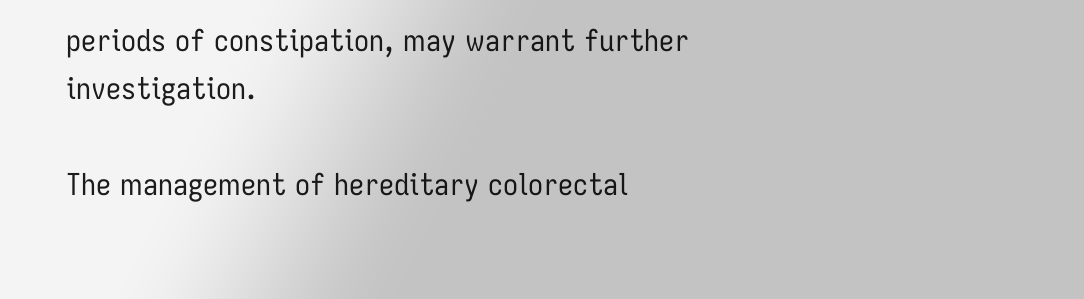periods of constipation, may warrant further investigation.

The management of hereditary colorectal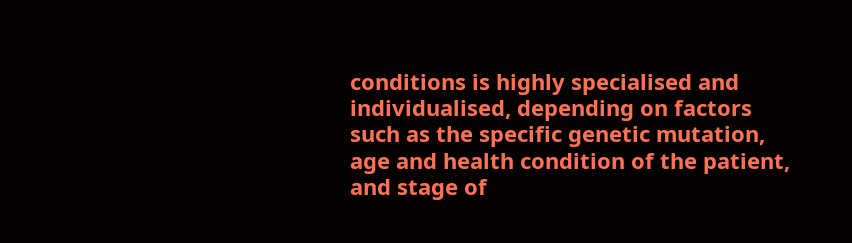conditions is highly specialised and individualised, depending on factors such as the specific genetic mutation, age and health condition of the patient, and stage of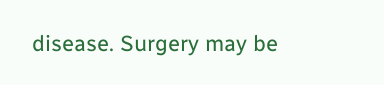disease. Surgery may be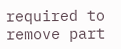required to remove part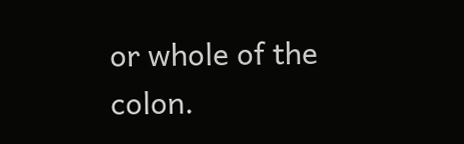or whole of the colon.